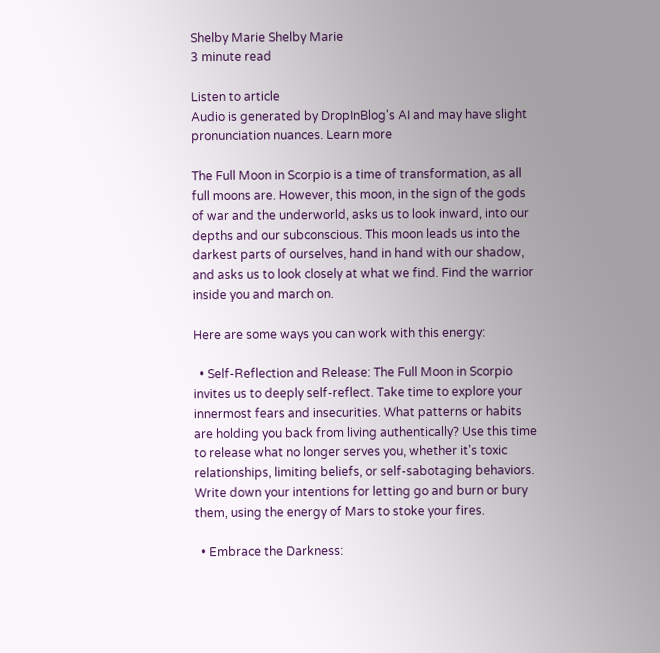Shelby Marie Shelby Marie
3 minute read

Listen to article
Audio is generated by DropInBlog's AI and may have slight pronunciation nuances. Learn more

The Full Moon in Scorpio is a time of transformation, as all full moons are. However, this moon, in the sign of the gods of war and the underworld, asks us to look inward, into our depths and our subconscious. This moon leads us into the darkest parts of ourselves, hand in hand with our shadow, and asks us to look closely at what we find. Find the warrior inside you and march on.

Here are some ways you can work with this energy:

  • Self-Reflection and Release: The Full Moon in Scorpio invites us to deeply self-reflect. Take time to explore your innermost fears and insecurities. What patterns or habits are holding you back from living authentically? Use this time to release what no longer serves you, whether it's toxic relationships, limiting beliefs, or self-sabotaging behaviors. Write down your intentions for letting go and burn or bury them, using the energy of Mars to stoke your fires.

  • Embrace the Darkness: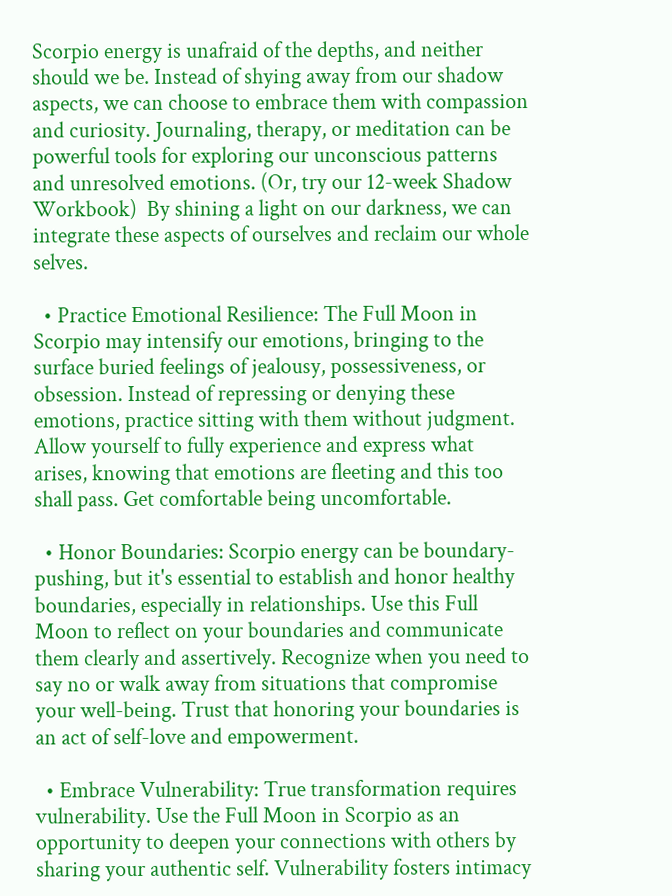Scorpio energy is unafraid of the depths, and neither should we be. Instead of shying away from our shadow aspects, we can choose to embrace them with compassion and curiosity. Journaling, therapy, or meditation can be powerful tools for exploring our unconscious patterns and unresolved emotions. (Or, try our 12-week Shadow Workbook)  By shining a light on our darkness, we can integrate these aspects of ourselves and reclaim our whole selves.

  • Practice Emotional Resilience: The Full Moon in Scorpio may intensify our emotions, bringing to the surface buried feelings of jealousy, possessiveness, or obsession. Instead of repressing or denying these emotions, practice sitting with them without judgment. Allow yourself to fully experience and express what arises, knowing that emotions are fleeting and this too shall pass. Get comfortable being uncomfortable.

  • Honor Boundaries: Scorpio energy can be boundary-pushing, but it's essential to establish and honor healthy boundaries, especially in relationships. Use this Full Moon to reflect on your boundaries and communicate them clearly and assertively. Recognize when you need to say no or walk away from situations that compromise your well-being. Trust that honoring your boundaries is an act of self-love and empowerment.

  • Embrace Vulnerability: True transformation requires vulnerability. Use the Full Moon in Scorpio as an opportunity to deepen your connections with others by sharing your authentic self. Vulnerability fosters intimacy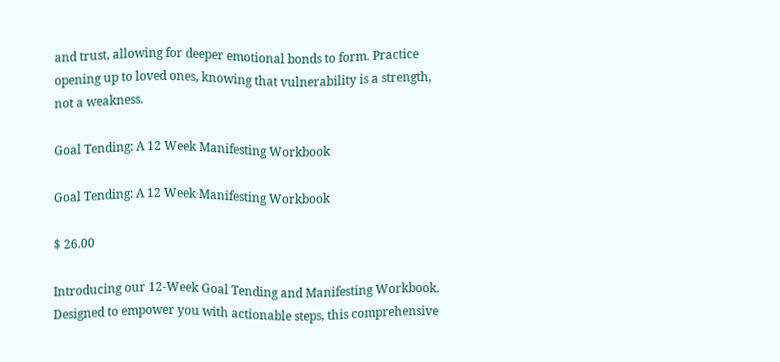and trust, allowing for deeper emotional bonds to form. Practice opening up to loved ones, knowing that vulnerability is a strength, not a weakness.

Goal Tending: A 12 Week Manifesting Workbook

Goal Tending: A 12 Week Manifesting Workbook

$ 26.00

Introducing our 12-Week Goal Tending and Manifesting Workbook. Designed to empower you with actionable steps, this comprehensive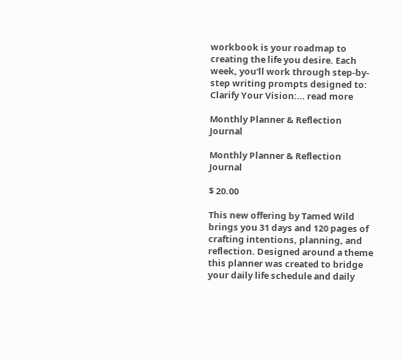workbook is your roadmap to creating the life you desire. Each week, you'll work through step-by-step writing prompts designed to: Clarify Your Vision:… read more

Monthly Planner & Reflection Journal

Monthly Planner & Reflection Journal

$ 20.00

This new offering by Tamed Wild brings you 31 days and 120 pages of crafting intentions, planning, and reflection. Designed around a theme this planner was created to bridge your daily life schedule and daily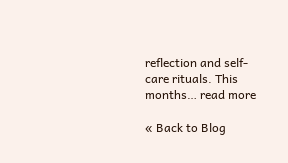reflection and self-care rituals. This months… read more

« Back to Blog